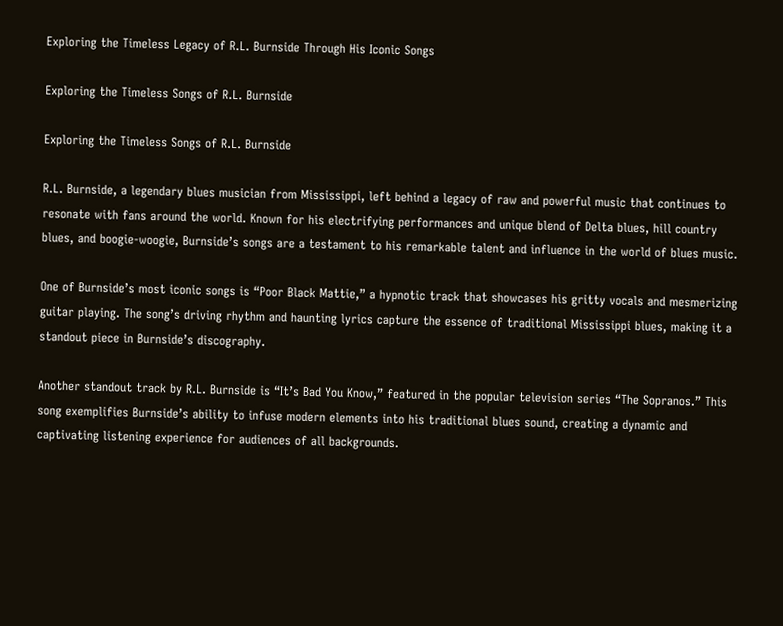Exploring the Timeless Legacy of R.L. Burnside Through His Iconic Songs

Exploring the Timeless Songs of R.L. Burnside

Exploring the Timeless Songs of R.L. Burnside

R.L. Burnside, a legendary blues musician from Mississippi, left behind a legacy of raw and powerful music that continues to resonate with fans around the world. Known for his electrifying performances and unique blend of Delta blues, hill country blues, and boogie-woogie, Burnside’s songs are a testament to his remarkable talent and influence in the world of blues music.

One of Burnside’s most iconic songs is “Poor Black Mattie,” a hypnotic track that showcases his gritty vocals and mesmerizing guitar playing. The song’s driving rhythm and haunting lyrics capture the essence of traditional Mississippi blues, making it a standout piece in Burnside’s discography.

Another standout track by R.L. Burnside is “It’s Bad You Know,” featured in the popular television series “The Sopranos.” This song exemplifies Burnside’s ability to infuse modern elements into his traditional blues sound, creating a dynamic and captivating listening experience for audiences of all backgrounds.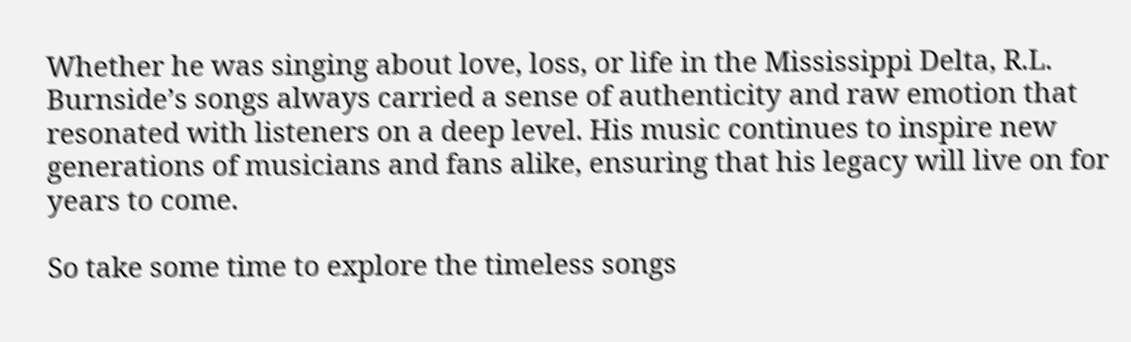Whether he was singing about love, loss, or life in the Mississippi Delta, R.L. Burnside’s songs always carried a sense of authenticity and raw emotion that resonated with listeners on a deep level. His music continues to inspire new generations of musicians and fans alike, ensuring that his legacy will live on for years to come.

So take some time to explore the timeless songs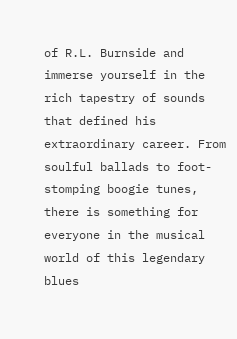of R.L. Burnside and immerse yourself in the rich tapestry of sounds that defined his extraordinary career. From soulful ballads to foot-stomping boogie tunes, there is something for everyone in the musical world of this legendary blues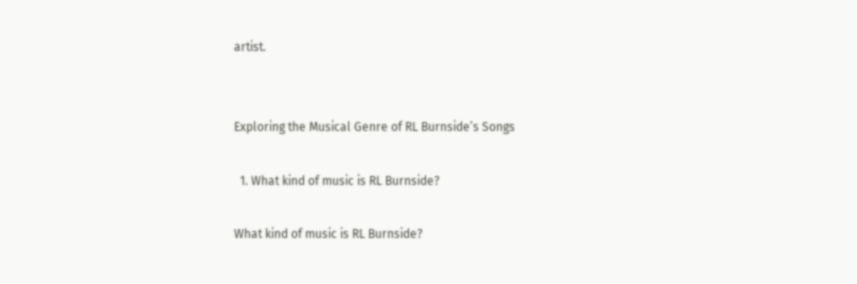artist.


Exploring the Musical Genre of RL Burnside’s Songs

  1. What kind of music is RL Burnside?

What kind of music is RL Burnside?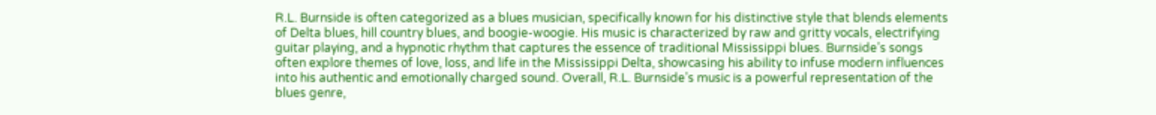R.L. Burnside is often categorized as a blues musician, specifically known for his distinctive style that blends elements of Delta blues, hill country blues, and boogie-woogie. His music is characterized by raw and gritty vocals, electrifying guitar playing, and a hypnotic rhythm that captures the essence of traditional Mississippi blues. Burnside’s songs often explore themes of love, loss, and life in the Mississippi Delta, showcasing his ability to infuse modern influences into his authentic and emotionally charged sound. Overall, R.L. Burnside’s music is a powerful representation of the blues genre,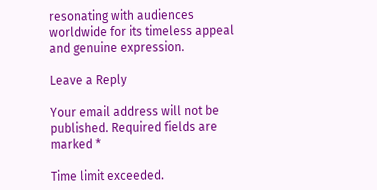resonating with audiences worldwide for its timeless appeal and genuine expression.

Leave a Reply

Your email address will not be published. Required fields are marked *

Time limit exceeded.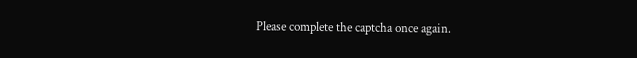Please complete the captcha once again.